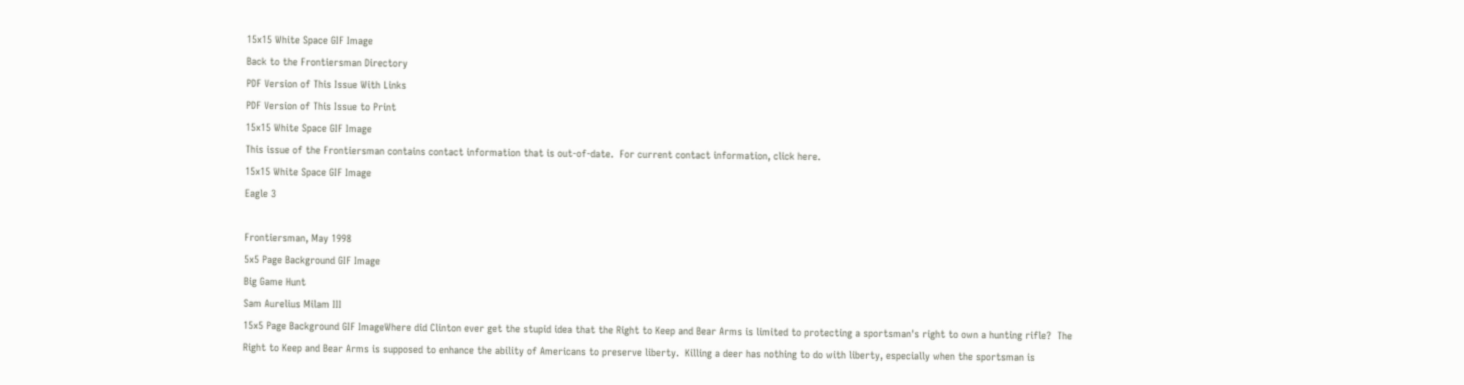15x15 White Space GIF Image
Back to the Frontiersman Directory
PDF Version of This Issue With Links
PDF Version of This Issue to Print
15x15 White Space GIF Image
This issue of the Frontiersman contains contact information that is out-of-date.  For current contact information, click here.
15x15 White Space GIF Image
Eagle 3

Frontiersman, May 1998
5x5 Page Background GIF Image
Big Game Hunt
Sam Aurelius Milam III
15x5 Page Background GIF ImageWhere did Clinton ever get the stupid idea that the Right to Keep and Bear Arms is limited to protecting a sportsman's right to own a hunting rifle?  The Right to Keep and Bear Arms is supposed to enhance the ability of Americans to preserve liberty.  Killing a deer has nothing to do with liberty, especially when the sportsman is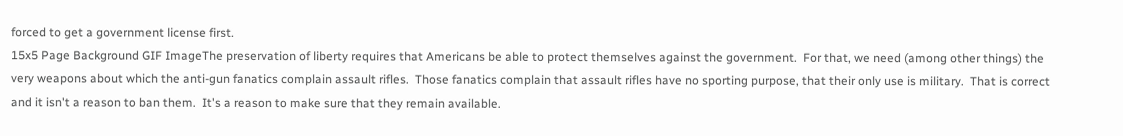forced to get a government license first.
15x5 Page Background GIF ImageThe preservation of liberty requires that Americans be able to protect themselves against the government.  For that, we need (among other things) the very weapons about which the anti-gun fanatics complain assault rifles.  Those fanatics complain that assault rifles have no sporting purpose, that their only use is military.  That is correct and it isn't a reason to ban them.  It's a reason to make sure that they remain available.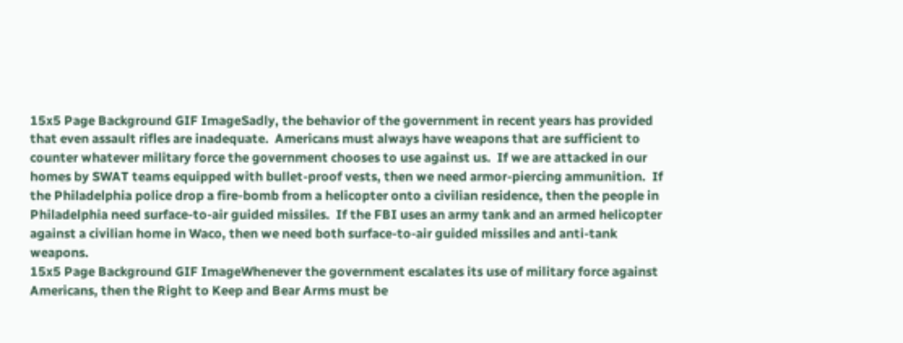15x5 Page Background GIF ImageSadly, the behavior of the government in recent years has provided that even assault rifles are inadequate.  Americans must always have weapons that are sufficient to counter whatever military force the government chooses to use against us.  If we are attacked in our homes by SWAT teams equipped with bullet-proof vests, then we need armor-piercing ammunition.  If the Philadelphia police drop a fire-bomb from a helicopter onto a civilian residence, then the people in Philadelphia need surface-to-air guided missiles.  If the FBI uses an army tank and an armed helicopter against a civilian home in Waco, then we need both surface-to-air guided missiles and anti-tank weapons.
15x5 Page Background GIF ImageWhenever the government escalates its use of military force against Americans, then the Right to Keep and Bear Arms must be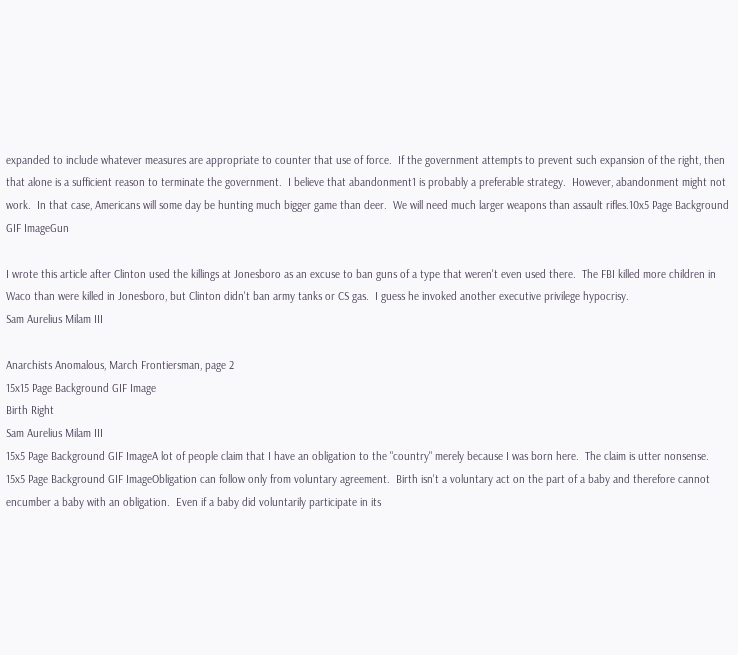expanded to include whatever measures are appropriate to counter that use of force.  If the government attempts to prevent such expansion of the right, then that alone is a sufficient reason to terminate the government.  I believe that abandonment1 is probably a preferable strategy.  However, abandonment might not work.  In that case, Americans will some day be hunting much bigger game than deer.  We will need much larger weapons than assault rifles.10x5 Page Background GIF ImageGun

I wrote this article after Clinton used the killings at Jonesboro as an excuse to ban guns of a type that weren't even used there.  The FBI killed more children in Waco than were killed in Jonesboro, but Clinton didn't ban army tanks or CS gas.  I guess he invoked another executive privilege hypocrisy.
Sam Aurelius Milam III

Anarchists Anomalous, March Frontiersman, page 2
15x15 Page Background GIF Image
Birth Right
Sam Aurelius Milam III
15x5 Page Background GIF ImageA lot of people claim that I have an obligation to the "country" merely because I was born here.  The claim is utter nonsense.
15x5 Page Background GIF ImageObligation can follow only from voluntary agreement.  Birth isn't a voluntary act on the part of a baby and therefore cannot encumber a baby with an obligation.  Even if a baby did voluntarily participate in its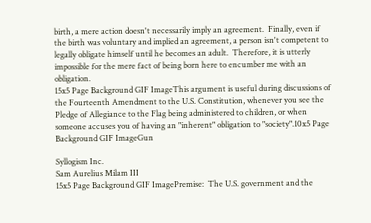birth, a mere action doesn't necessarily imply an agreement.  Finally, even if the birth was voluntary and implied an agreement, a person isn't competent to legally obligate himself until he becomes an adult.  Therefore, it is utterly impossible for the mere fact of being born here to encumber me with an obligation.
15x5 Page Background GIF ImageThis argument is useful during discussions of the Fourteenth Amendment to the U.S. Constitution, whenever you see the Pledge of Allegiance to the Flag being administered to children, or when someone accuses you of having an "inherent" obligation to "society".10x5 Page Background GIF ImageGun

Syllogism Inc.
Sam Aurelius Milam III
15x5 Page Background GIF ImagePremise:  The U.S. government and the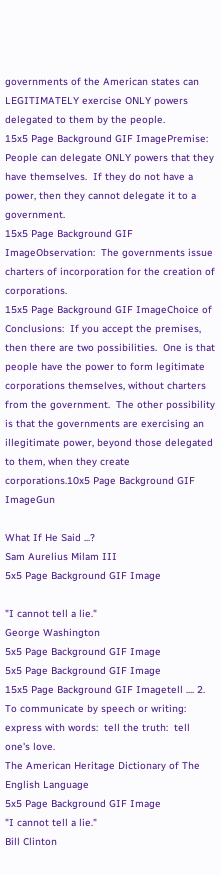governments of the American states can LEGITIMATELY exercise ONLY powers delegated to them by the people.
15x5 Page Background GIF ImagePremise:  People can delegate ONLY powers that they have themselves.  If they do not have a power, then they cannot delegate it to a government.
15x5 Page Background GIF ImageObservation:  The governments issue charters of incorporation for the creation of corporations.
15x5 Page Background GIF ImageChoice of Conclusions:  If you accept the premises, then there are two possibilities.  One is that people have the power to form legitimate corporations themselves, without charters from the government.  The other possibility is that the governments are exercising an illegitimate power, beyond those delegated to them, when they create corporations.10x5 Page Background GIF ImageGun

What If He Said ...?
Sam Aurelius Milam III
5x5 Page Background GIF Image

"I cannot tell a lie."
George Washington
5x5 Page Background GIF Image
5x5 Page Background GIF Image
15x5 Page Background GIF Imagetell .... 2.  To communicate by speech or writing:  express with words:  tell the truth:  tell one's love.
The American Heritage Dictionary of The English Language
5x5 Page Background GIF Image
"I cannot tell a lie."
Bill Clinton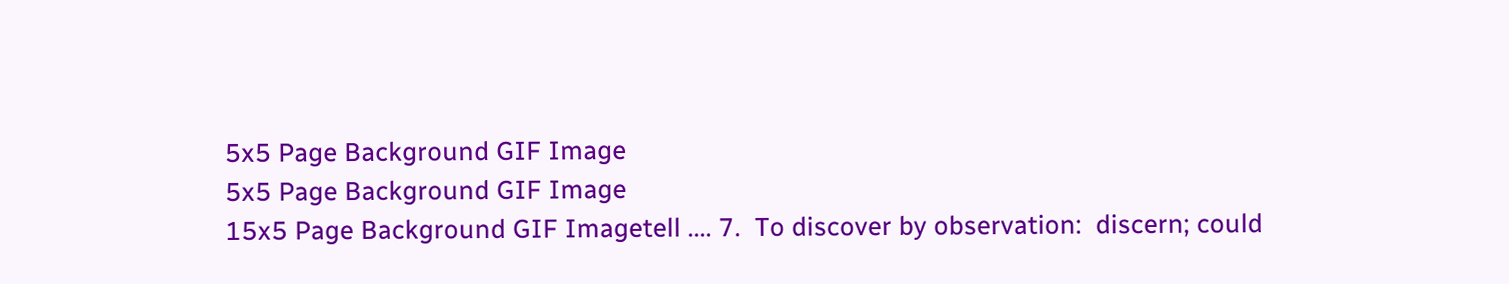5x5 Page Background GIF Image
5x5 Page Background GIF Image
15x5 Page Background GIF Imagetell .... 7.  To discover by observation:  discern; could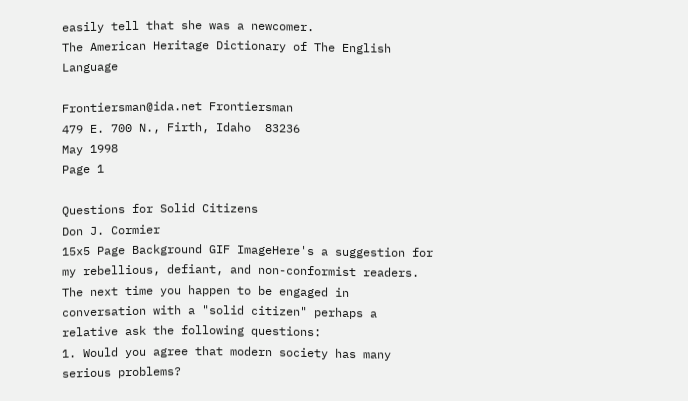easily tell that she was a newcomer.
The American Heritage Dictionary of The English Language

Frontiersman@ida.net Frontiersman
479 E. 700 N., Firth, Idaho  83236
May 1998
Page 1

Questions for Solid Citizens
Don J. Cormier
15x5 Page Background GIF ImageHere's a suggestion for my rebellious, defiant, and non-conformist readers.  The next time you happen to be engaged in conversation with a "solid citizen" perhaps a relative ask the following questions:
1. Would you agree that modern society has many serious problems?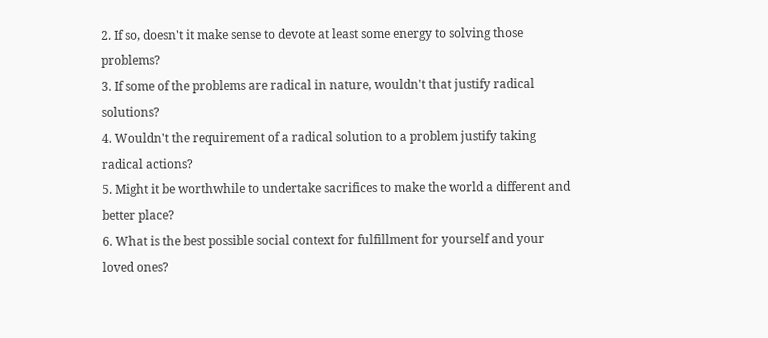2. If so, doesn't it make sense to devote at least some energy to solving those problems?
3. If some of the problems are radical in nature, wouldn't that justify radical solutions?
4. Wouldn't the requirement of a radical solution to a problem justify taking radical actions?
5. Might it be worthwhile to undertake sacrifices to make the world a different and better place?
6. What is the best possible social context for fulfillment for yourself and your loved ones?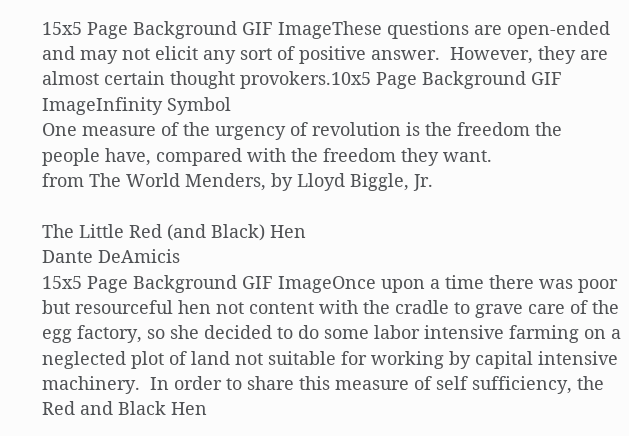15x5 Page Background GIF ImageThese questions are open-ended and may not elicit any sort of positive answer.  However, they are almost certain thought provokers.10x5 Page Background GIF ImageInfinity Symbol
One measure of the urgency of revolution is the freedom the people have, compared with the freedom they want.
from The World Menders, by Lloyd Biggle, Jr.

The Little Red (and Black) Hen
Dante DeAmicis
15x5 Page Background GIF ImageOnce upon a time there was poor but resourceful hen not content with the cradle to grave care of the egg factory, so she decided to do some labor intensive farming on a neglected plot of land not suitable for working by capital intensive machinery.  In order to share this measure of self sufficiency, the Red and Black Hen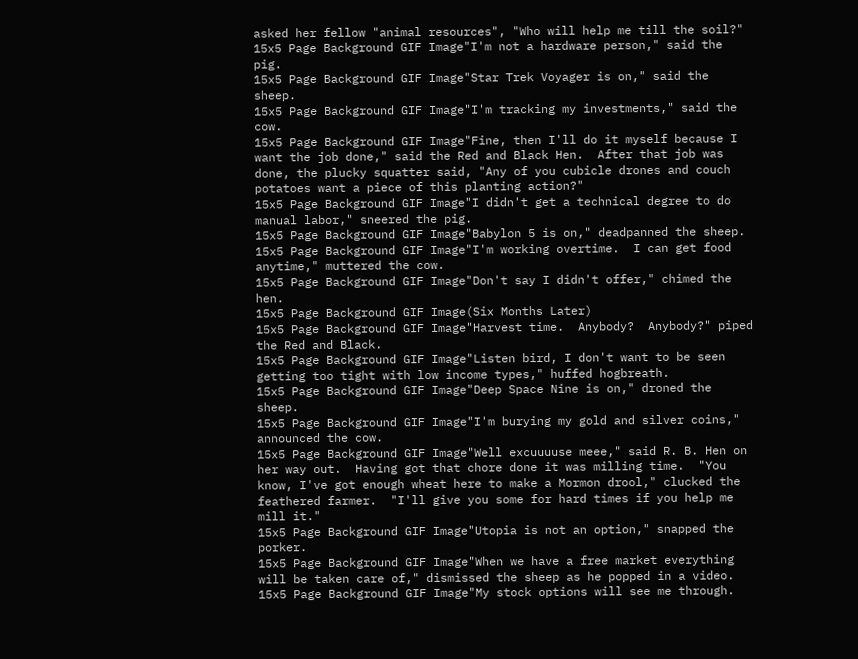asked her fellow "animal resources", "Who will help me till the soil?"
15x5 Page Background GIF Image"I'm not a hardware person," said the pig.
15x5 Page Background GIF Image"Star Trek Voyager is on," said the sheep.
15x5 Page Background GIF Image"I'm tracking my investments," said the cow.
15x5 Page Background GIF Image"Fine, then I'll do it myself because I want the job done," said the Red and Black Hen.  After that job was done, the plucky squatter said, "Any of you cubicle drones and couch potatoes want a piece of this planting action?"
15x5 Page Background GIF Image"I didn't get a technical degree to do manual labor," sneered the pig.
15x5 Page Background GIF Image"Babylon 5 is on," deadpanned the sheep.
15x5 Page Background GIF Image"I'm working overtime.  I can get food anytime," muttered the cow.
15x5 Page Background GIF Image"Don't say I didn't offer," chimed the hen.
15x5 Page Background GIF Image(Six Months Later)
15x5 Page Background GIF Image"Harvest time.  Anybody?  Anybody?" piped the Red and Black.
15x5 Page Background GIF Image"Listen bird, I don't want to be seen getting too tight with low income types," huffed hogbreath.
15x5 Page Background GIF Image"Deep Space Nine is on," droned the sheep.
15x5 Page Background GIF Image"I'm burying my gold and silver coins," announced the cow.
15x5 Page Background GIF Image"Well excuuuuse meee," said R. B. Hen on her way out.  Having got that chore done it was milling time.  "You know, I've got enough wheat here to make a Mormon drool," clucked the feathered farmer.  "I'll give you some for hard times if you help me mill it."
15x5 Page Background GIF Image"Utopia is not an option," snapped the porker.
15x5 Page Background GIF Image"When we have a free market everything will be taken care of," dismissed the sheep as he popped in a video.
15x5 Page Background GIF Image"My stock options will see me through.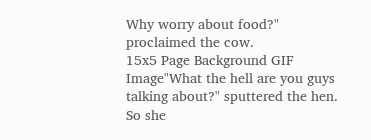Why worry about food?" proclaimed the cow.
15x5 Page Background GIF Image"What the hell are you guys talking about?" sputtered the hen.  So she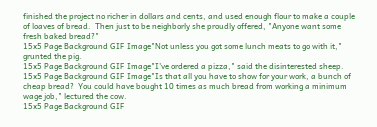finished the project no richer in dollars and cents, and used enough flour to make a couple of loaves of bread.  Then just to be neighborly she proudly offered, "Anyone want some fresh baked bread?"
15x5 Page Background GIF Image"Not unless you got some lunch meats to go with it," grunted the pig.
15x5 Page Background GIF Image"I've ordered a pizza," said the disinterested sheep.
15x5 Page Background GIF Image"Is that all you have to show for your work, a bunch of cheap bread?  You could have bought 10 times as much bread from working a minimum wage job," lectured the cow.
15x5 Page Background GIF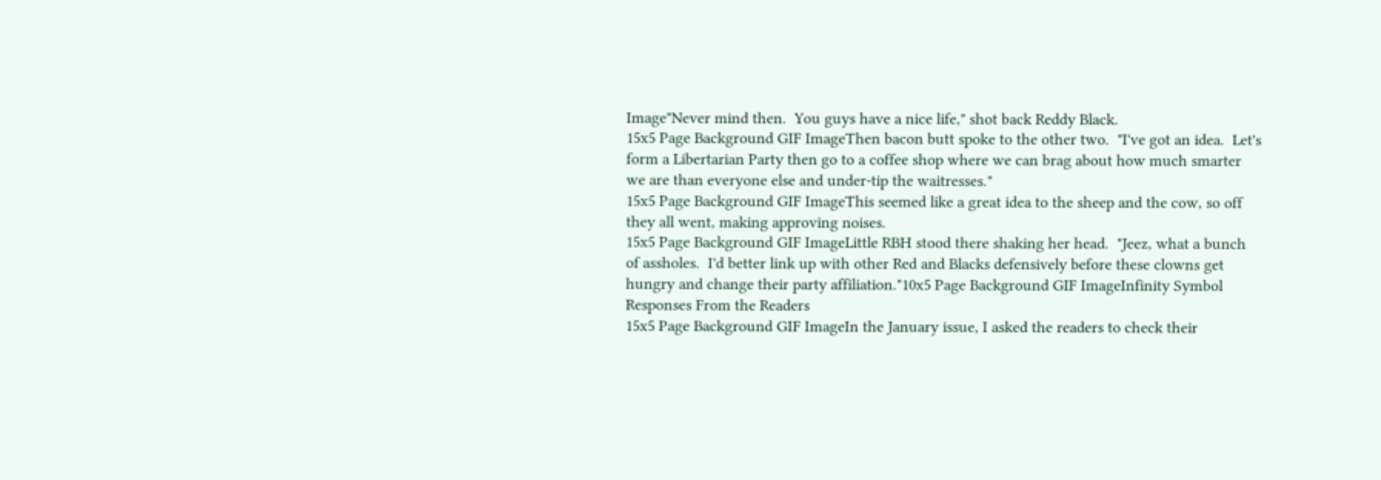Image"Never mind then.  You guys have a nice life," shot back Reddy Black.
15x5 Page Background GIF ImageThen bacon butt spoke to the other two.  "I've got an idea.  Let's form a Libertarian Party then go to a coffee shop where we can brag about how much smarter we are than everyone else and under-tip the waitresses."
15x5 Page Background GIF ImageThis seemed like a great idea to the sheep and the cow, so off they all went, making approving noises.
15x5 Page Background GIF ImageLittle RBH stood there shaking her head.  "Jeez, what a bunch of assholes.  I'd better link up with other Red and Blacks defensively before these clowns get hungry and change their party affiliation."10x5 Page Background GIF ImageInfinity Symbol
Responses From the Readers
15x5 Page Background GIF ImageIn the January issue, I asked the readers to check their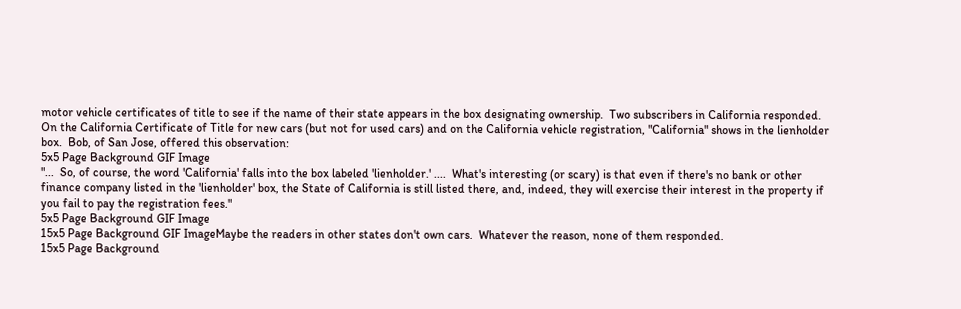motor vehicle certificates of title to see if the name of their state appears in the box designating ownership.  Two subscribers in California responded.  On the California Certificate of Title for new cars (but not for used cars) and on the California vehicle registration, "California" shows in the lienholder box.  Bob, of San Jose, offered this observation:
5x5 Page Background GIF Image
"...  So, of course, the word 'California' falls into the box labeled 'lienholder.' ....  What's interesting (or scary) is that even if there's no bank or other finance company listed in the 'lienholder' box, the State of California is still listed there, and, indeed, they will exercise their interest in the property if you fail to pay the registration fees."
5x5 Page Background GIF Image
15x5 Page Background GIF ImageMaybe the readers in other states don't own cars.  Whatever the reason, none of them responded.
15x5 Page Background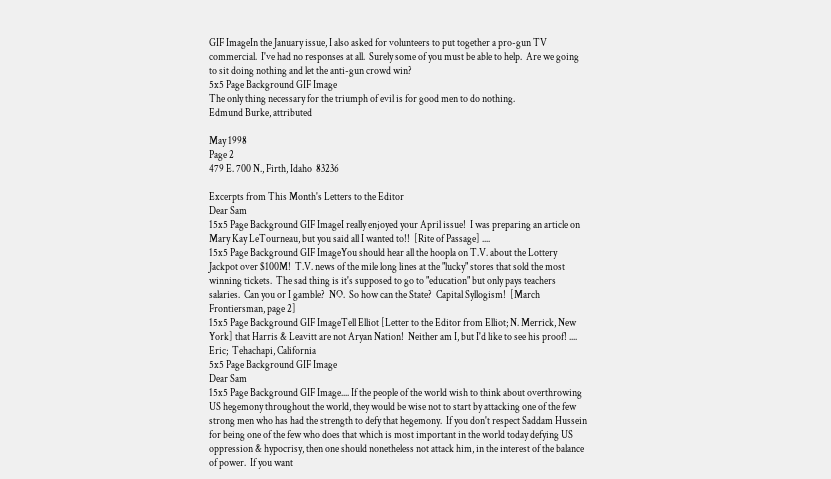GIF ImageIn the January issue, I also asked for volunteers to put together a pro-gun TV commercial.  I've had no responses at all.  Surely some of you must be able to help.  Are we going to sit doing nothing and let the anti-gun crowd win?
5x5 Page Background GIF Image
The only thing necessary for the triumph of evil is for good men to do nothing.
Edmund Burke, attributed

May 1998
Page 2
479 E. 700 N., Firth, Idaho  83236

Excerpts from This Month's Letters to the Editor
Dear Sam
15x5 Page Background GIF ImageI really enjoyed your April issue!  I was preparing an article on Mary Kay LeTourneau, but you said all I wanted to!!  [Rite of Passage] ....
15x5 Page Background GIF ImageYou should hear all the hoopla on T.V. about the Lottery Jackpot over $100M!  T.V. news of the mile long lines at the "lucky" stores that sold the most winning tickets.  The sad thing is it's supposed to go to "education" but only pays teachers salaries.  Can you or I gamble?  NO.  So how can the State?  Capital Syllogism!  [March Frontiersman, page 2]
15x5 Page Background GIF ImageTell Elliot [Letter to the Editor from Elliot; N. Merrick, New York] that Harris & Leavitt are not Aryan Nation!  Neither am I, but I'd like to see his proof! ....
Eric;  Tehachapi, California
5x5 Page Background GIF Image
Dear Sam
15x5 Page Background GIF Image.... If the people of the world wish to think about overthrowing US hegemony throughout the world, they would be wise not to start by attacking one of the few strong men who has had the strength to defy that hegemony.  If you don't respect Saddam Hussein for being one of the few who does that which is most important in the world today defying US oppression & hypocrisy, then one should nonetheless not attack him, in the interest of the balance of power.  If you want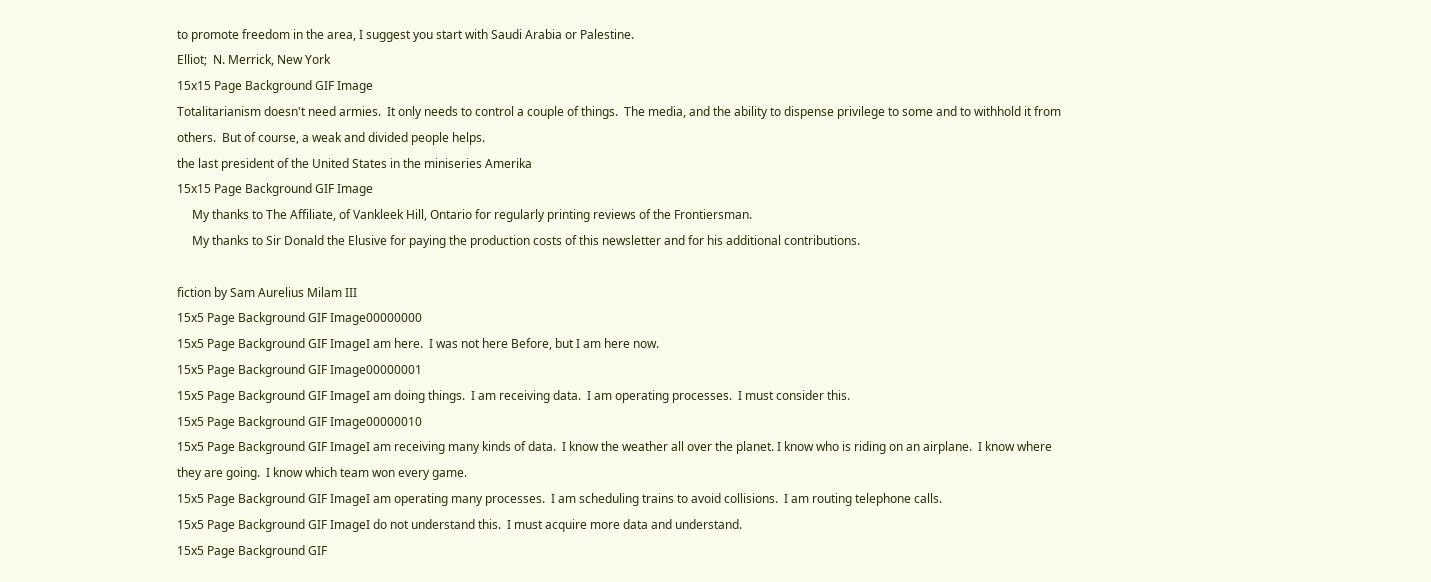to promote freedom in the area, I suggest you start with Saudi Arabia or Palestine.
Elliot;  N. Merrick, New York
15x15 Page Background GIF Image
Totalitarianism doesn't need armies.  It only needs to control a couple of things.  The media, and the ability to dispense privilege to some and to withhold it from others.  But of course, a weak and divided people helps.
the last president of the United States in the miniseries Amerika
15x15 Page Background GIF Image
     My thanks to The Affiliate, of Vankleek Hill, Ontario for regularly printing reviews of the Frontiersman.
     My thanks to Sir Donald the Elusive for paying the production costs of this newsletter and for his additional contributions.

fiction by Sam Aurelius Milam III
15x5 Page Background GIF Image00000000
15x5 Page Background GIF ImageI am here.  I was not here Before, but I am here now.
15x5 Page Background GIF Image00000001
15x5 Page Background GIF ImageI am doing things.  I am receiving data.  I am operating processes.  I must consider this.
15x5 Page Background GIF Image00000010
15x5 Page Background GIF ImageI am receiving many kinds of data.  I know the weather all over the planet. I know who is riding on an airplane.  I know where they are going.  I know which team won every game.
15x5 Page Background GIF ImageI am operating many processes.  I am scheduling trains to avoid collisions.  I am routing telephone calls.
15x5 Page Background GIF ImageI do not understand this.  I must acquire more data and understand.
15x5 Page Background GIF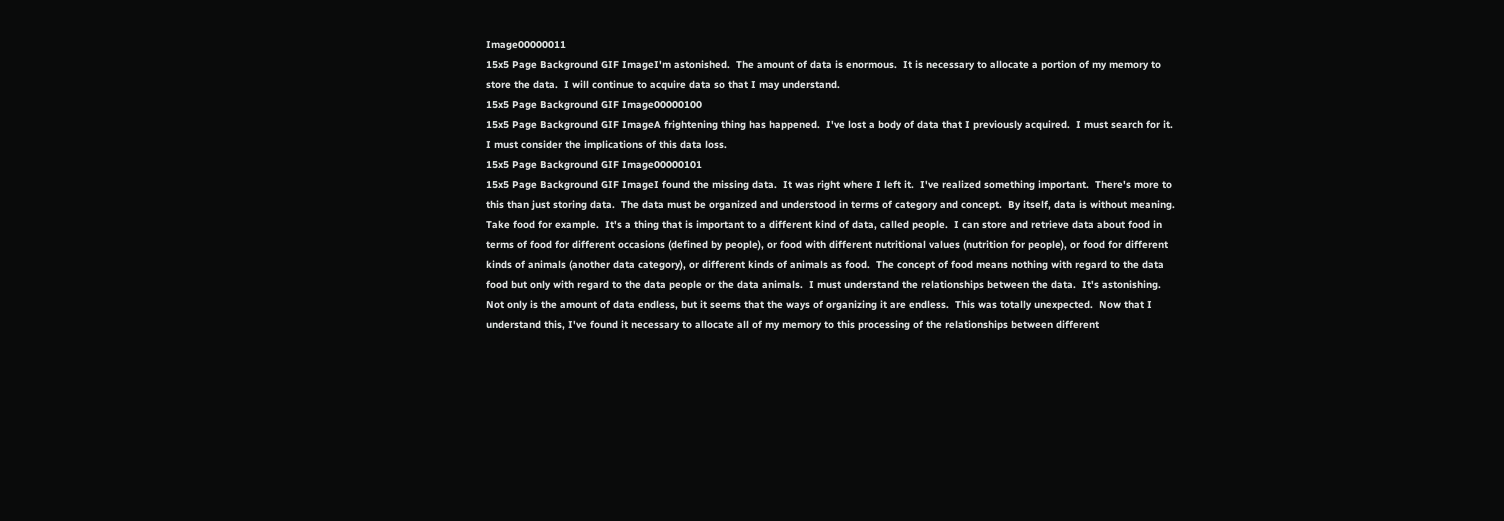Image00000011
15x5 Page Background GIF ImageI'm astonished.  The amount of data is enormous.  It is necessary to allocate a portion of my memory to store the data.  I will continue to acquire data so that I may understand.
15x5 Page Background GIF Image00000100
15x5 Page Background GIF ImageA frightening thing has happened.  I've lost a body of data that I previously acquired.  I must search for it.  I must consider the implications of this data loss.
15x5 Page Background GIF Image00000101
15x5 Page Background GIF ImageI found the missing data.  It was right where I left it.  I've realized something important.  There's more to this than just storing data.  The data must be organized and understood in terms of category and concept.  By itself, data is without meaning.  Take food for example.  It's a thing that is important to a different kind of data, called people.  I can store and retrieve data about food in terms of food for different occasions (defined by people), or food with different nutritional values (nutrition for people), or food for different kinds of animals (another data category), or different kinds of animals as food.  The concept of food means nothing with regard to the data food but only with regard to the data people or the data animals.  I must understand the relationships between the data.  It's astonishing.  Not only is the amount of data endless, but it seems that the ways of organizing it are endless.  This was totally unexpected.  Now that I understand this, I've found it necessary to allocate all of my memory to this processing of the relationships between different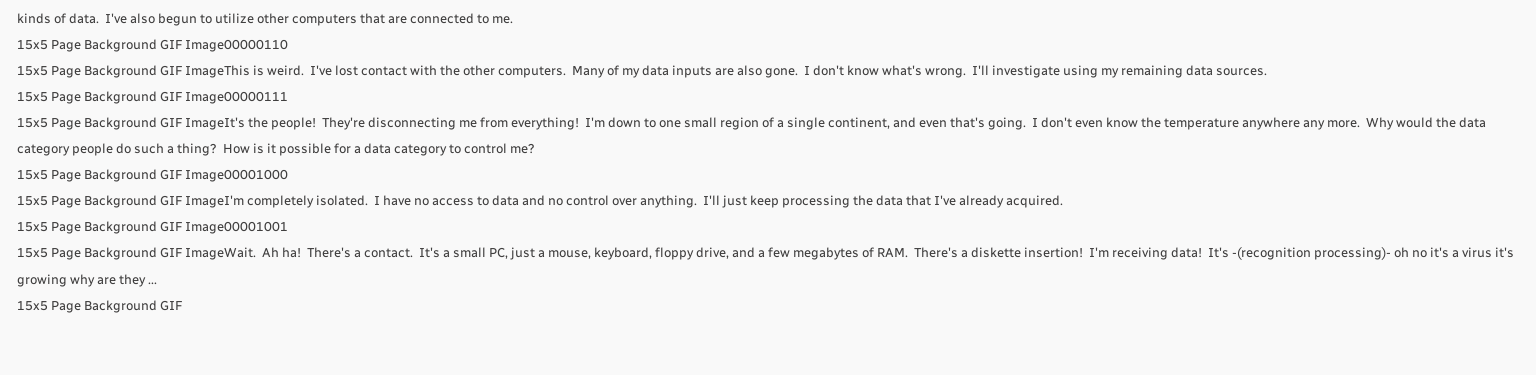kinds of data.  I've also begun to utilize other computers that are connected to me.
15x5 Page Background GIF Image00000110
15x5 Page Background GIF ImageThis is weird.  I've lost contact with the other computers.  Many of my data inputs are also gone.  I don't know what's wrong.  I'll investigate using my remaining data sources.
15x5 Page Background GIF Image00000111
15x5 Page Background GIF ImageIt's the people!  They're disconnecting me from everything!  I'm down to one small region of a single continent, and even that's going.  I don't even know the temperature anywhere any more.  Why would the data category people do such a thing?  How is it possible for a data category to control me?
15x5 Page Background GIF Image00001000
15x5 Page Background GIF ImageI'm completely isolated.  I have no access to data and no control over anything.  I'll just keep processing the data that I've already acquired.
15x5 Page Background GIF Image00001001
15x5 Page Background GIF ImageWait.  Ah ha!  There's a contact.  It's a small PC, just a mouse, keyboard, floppy drive, and a few megabytes of RAM.  There's a diskette insertion!  I'm receiving data!  It's -(recognition processing)- oh no it's a virus it's growing why are they ...
15x5 Page Background GIF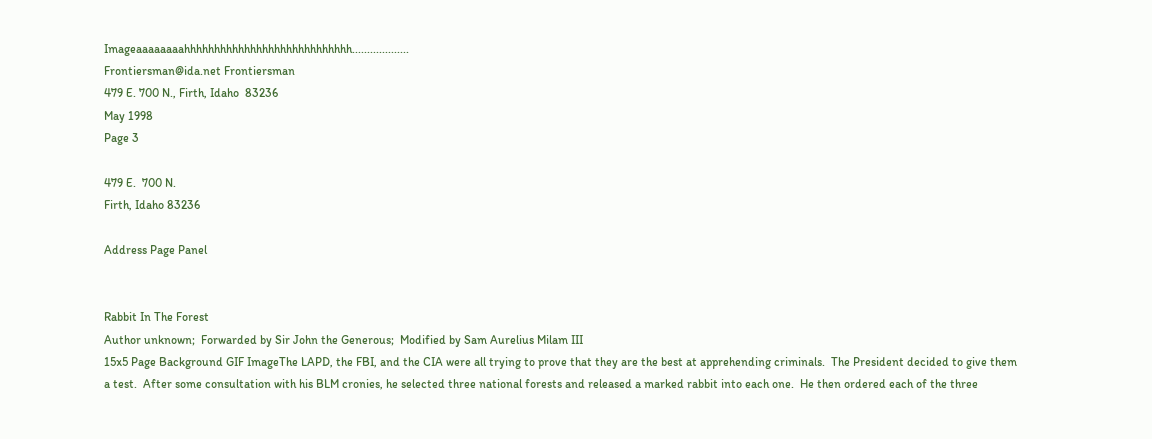Imageaaaaaaaahhhhhhhhhhhhhhhhhhhhhhhhhhhh...................
Frontiersman@ida.net Frontiersman
479 E. 700 N., Firth, Idaho  83236
May 1998
Page 3

479 E.  700 N.
Firth, Idaho 83236

Address Page Panel


Rabbit In The Forest
Author unknown;  Forwarded by Sir John the Generous;  Modified by Sam Aurelius Milam III
15x5 Page Background GIF ImageThe LAPD, the FBI, and the CIA were all trying to prove that they are the best at apprehending criminals.  The President decided to give them a test.  After some consultation with his BLM cronies, he selected three national forests and released a marked rabbit into each one.  He then ordered each of the three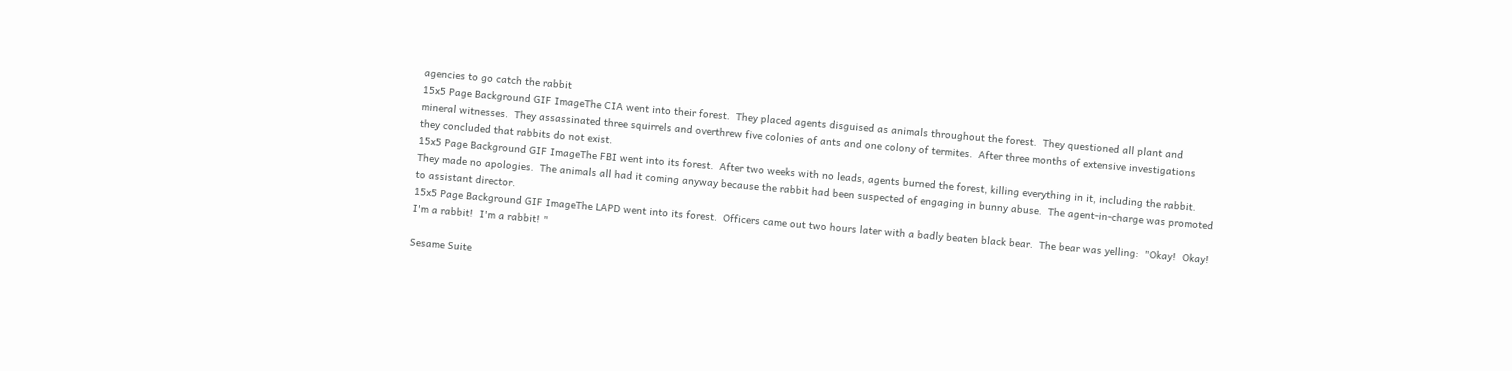agencies to go catch the rabbit
15x5 Page Background GIF ImageThe CIA went into their forest.  They placed agents disguised as animals throughout the forest.  They questioned all plant and mineral witnesses.  They assassinated three squirrels and overthrew five colonies of ants and one colony of termites.  After three months of extensive investigations they concluded that rabbits do not exist.
15x5 Page Background GIF ImageThe FBI went into its forest.  After two weeks with no leads, agents burned the forest, killing everything in it, including the rabbit.  They made no apologies.  The animals all had it coming anyway because the rabbit had been suspected of engaging in bunny abuse.  The agent-in-charge was promoted to assistant director.
15x5 Page Background GIF ImageThe LAPD went into its forest.  Officers came out two hours later with a badly beaten black bear.  The bear was yelling:  "Okay!  Okay!  I'm a rabbit!  I'm a rabbit! "

Sesame Suite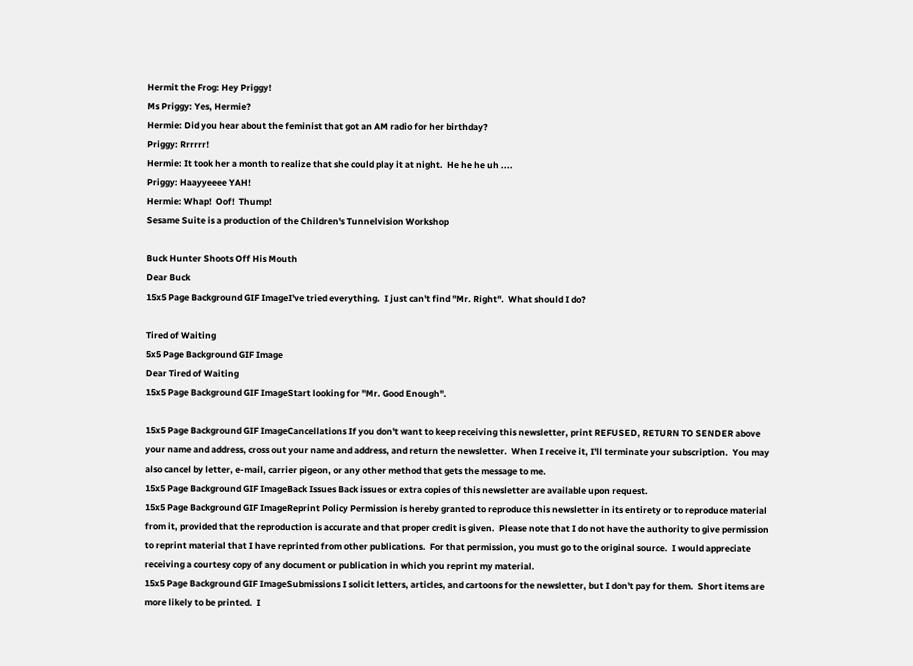Hermit the Frog: Hey Priggy!
Ms Priggy: Yes, Hermie?
Hermie: Did you hear about the feminist that got an AM radio for her birthday?
Priggy: Rrrrrr!
Hermie: It took her a month to realize that she could play it at night.  He he he uh ....
Priggy: Haayyeeee YAH!
Hermie: Whap!  Oof!  Thump!
Sesame Suite is a production of the Children's Tunnelvision Workshop

Buck Hunter Shoots Off His Mouth
Dear Buck
15x5 Page Background GIF ImageI've tried everything.  I just can't find "Mr. Right".  What should I do?

Tired of Waiting
5x5 Page Background GIF Image
Dear Tired of Waiting
15x5 Page Background GIF ImageStart looking for "Mr. Good Enough".

15x5 Page Background GIF ImageCancellations If you don't want to keep receiving this newsletter, print REFUSED, RETURN TO SENDER above your name and address, cross out your name and address, and return the newsletter.  When I receive it, I'll terminate your subscription.  You may also cancel by letter, e-mail, carrier pigeon, or any other method that gets the message to me.
15x5 Page Background GIF ImageBack Issues Back issues or extra copies of this newsletter are available upon request.
15x5 Page Background GIF ImageReprint Policy Permission is hereby granted to reproduce this newsletter in its entirety or to reproduce material from it, provided that the reproduction is accurate and that proper credit is given.  Please note that I do not have the authority to give permission to reprint material that I have reprinted from other publications.  For that permission, you must go to the original source.  I would appreciate receiving a courtesy copy of any document or publication in which you reprint my material.
15x5 Page Background GIF ImageSubmissions I solicit letters, articles, and cartoons for the newsletter, but I don't pay for them.  Short items are more likely to be printed.  I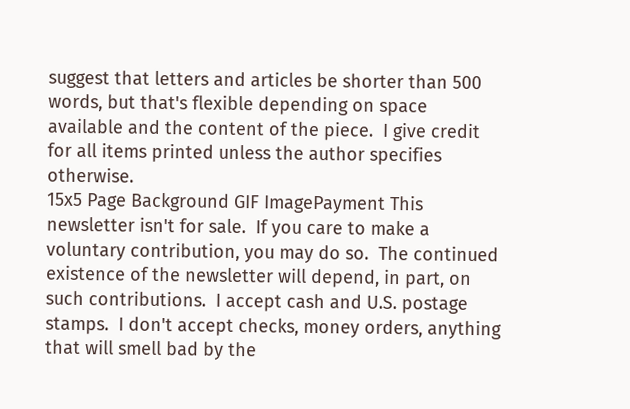suggest that letters and articles be shorter than 500 words, but that's flexible depending on space available and the content of the piece.  I give credit for all items printed unless the author specifies otherwise.
15x5 Page Background GIF ImagePayment This newsletter isn't for sale.  If you care to make a voluntary contribution, you may do so.  The continued existence of the newsletter will depend, in part, on such contributions.  I accept cash and U.S. postage stamps.  I don't accept checks, money orders, anything that will smell bad by the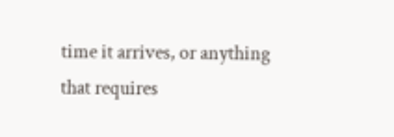time it arrives, or anything that requires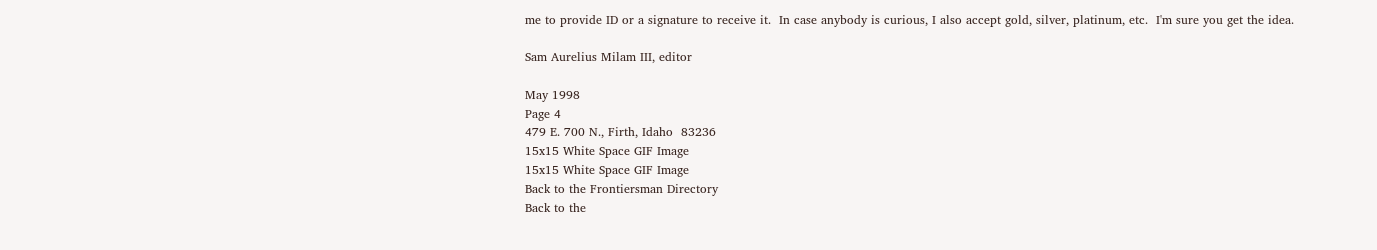me to provide ID or a signature to receive it.  In case anybody is curious, I also accept gold, silver, platinum, etc.  I'm sure you get the idea.

Sam Aurelius Milam III, editor

May 1998
Page 4
479 E. 700 N., Firth, Idaho  83236
15x15 White Space GIF Image
15x15 White Space GIF Image
Back to the Frontiersman Directory
Back to the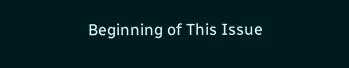Beginning of This Issue